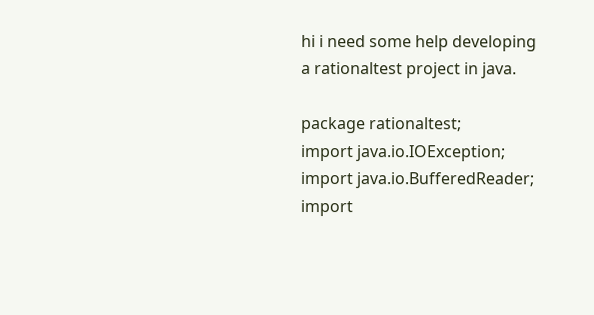hi i need some help developing a rationaltest project in java.

package rationaltest;
import java.io.IOException;
import java.io.BufferedReader;
import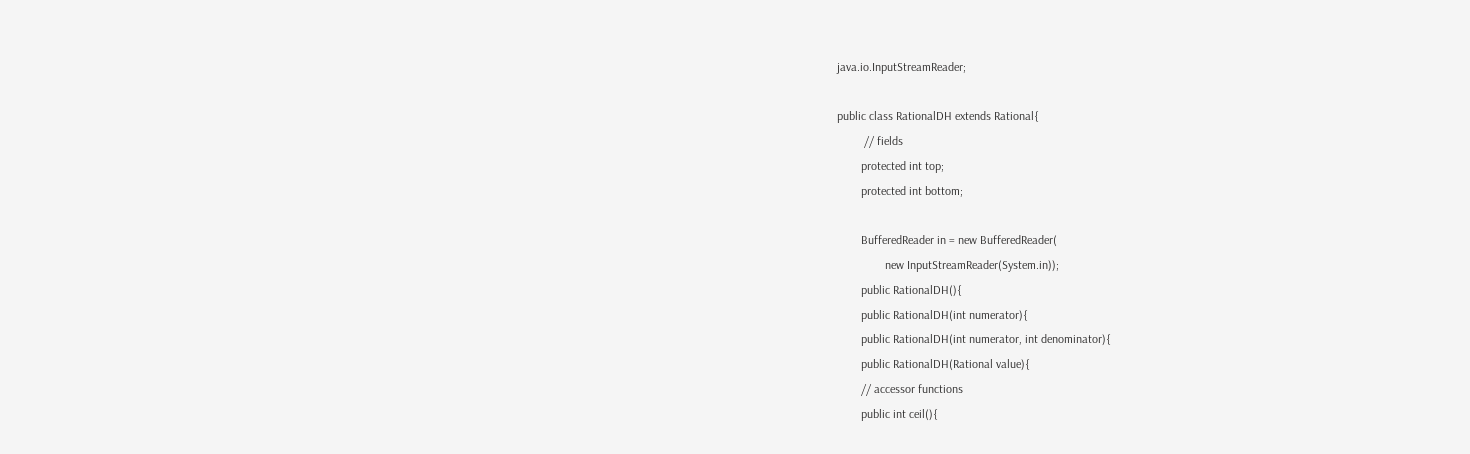java.io.InputStreamReader;

public class RationalDH extends Rational{
         // fields
        protected int top;
        protected int bottom;

        BufferedReader in = new BufferedReader(
                new InputStreamReader(System.in));
        public RationalDH(){
        public RationalDH(int numerator){
        public RationalDH(int numerator, int denominator){
        public RationalDH(Rational value){
        // accessor functions
        public int ceil(){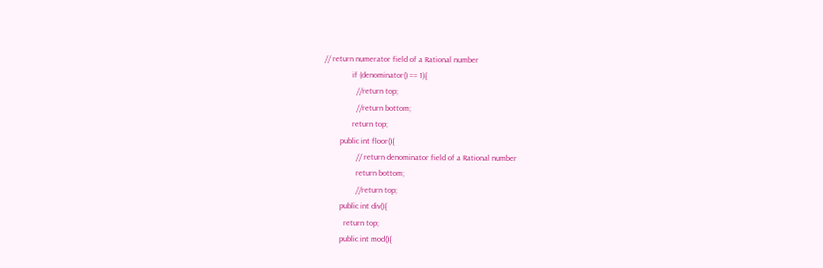// return numerator field of a Rational number
              if (denominator() == 1){
                //return top;
                //return bottom;
              return top;
        public int floor(){
                // return denominator field of a Rational number
                return bottom;
                //return top;
        public int div(){
          return top;
        public int mod(){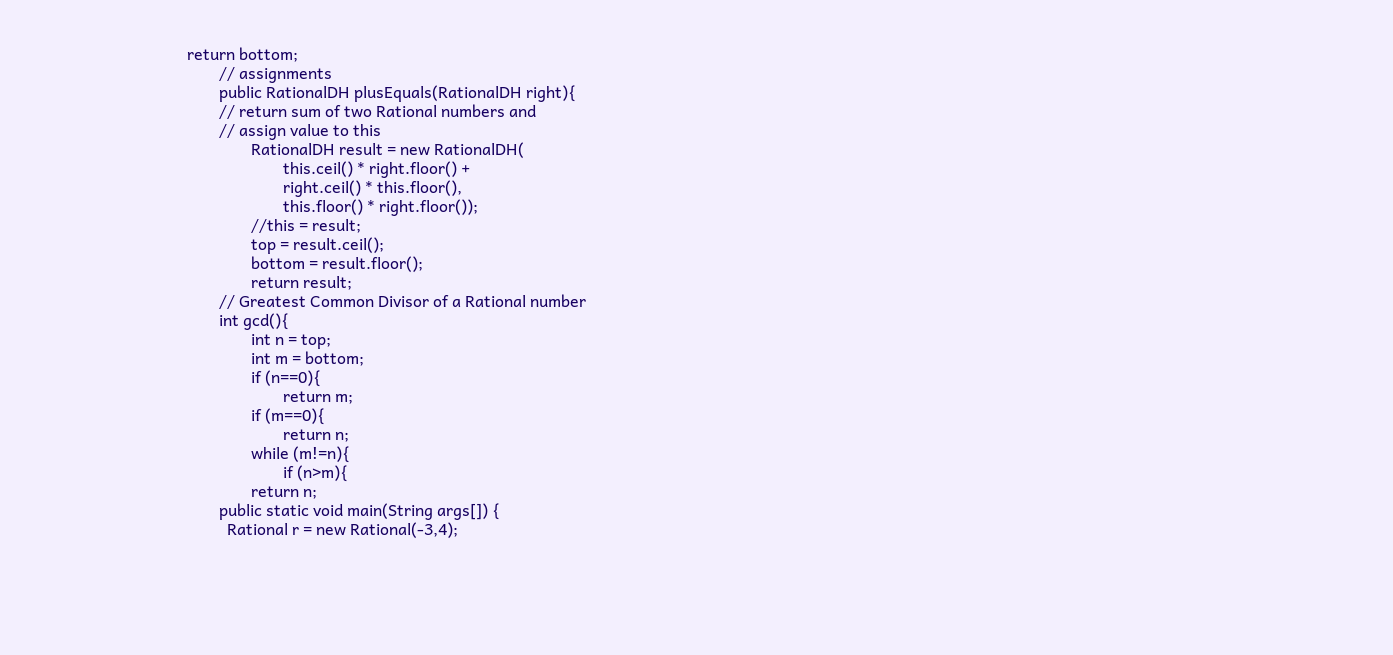return bottom;
        // assignments
        public RationalDH plusEquals(RationalDH right){
        // return sum of two Rational numbers and
        // assign value to this
                RationalDH result = new RationalDH(
                        this.ceil() * right.floor() +
                        right.ceil() * this.floor(),
                        this.floor() * right.floor());
                //this = result;
                top = result.ceil();
                bottom = result.floor();
                return result;
        // Greatest Common Divisor of a Rational number
        int gcd(){
                int n = top;
                int m = bottom;
                if (n==0){
                        return m;
                if (m==0){
                        return n;
                while (m!=n){
                        if (n>m){
                return n;
        public static void main(String args[]) {
          Rational r = new Rational(-3,4);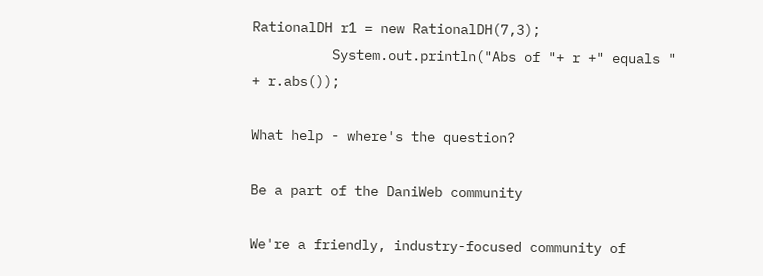RationalDH r1 = new RationalDH(7,3);
          System.out.println("Abs of "+ r +" equals " + r.abs());

What help - where's the question?

Be a part of the DaniWeb community

We're a friendly, industry-focused community of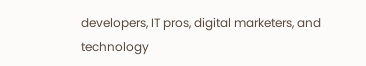developers, IT pros, digital marketers, and technology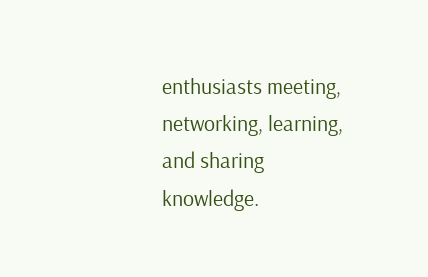enthusiasts meeting, networking, learning, and sharing knowledge.